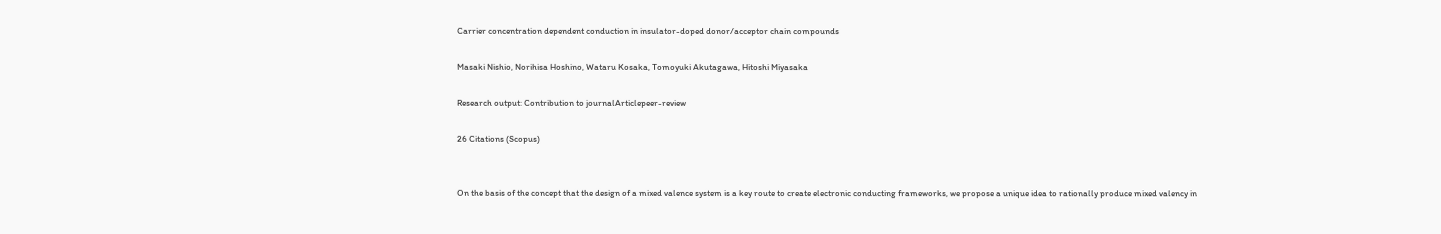Carrier concentration dependent conduction in insulator-doped donor/acceptor chain compounds

Masaki Nishio, Norihisa Hoshino, Wataru Kosaka, Tomoyuki Akutagawa, Hitoshi Miyasaka

Research output: Contribution to journalArticlepeer-review

26 Citations (Scopus)


On the basis of the concept that the design of a mixed valence system is a key route to create electronic conducting frameworks, we propose a unique idea to rationally produce mixed valency in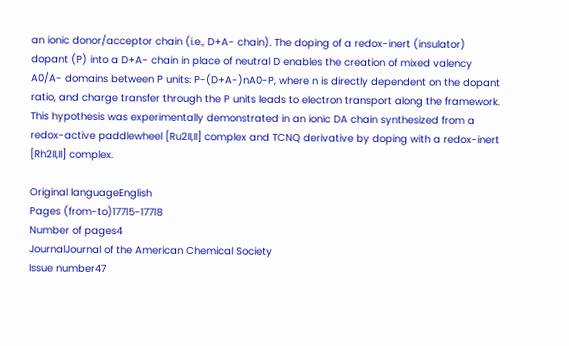an ionic donor/acceptor chain (i.e., D+A- chain). The doping of a redox-inert (insulator) dopant (P) into a D+A- chain in place of neutral D enables the creation of mixed valency A0/A- domains between P units: P-(D+A-)nA0-P, where n is directly dependent on the dopant ratio, and charge transfer through the P units leads to electron transport along the framework. This hypothesis was experimentally demonstrated in an ionic DA chain synthesized from a redox-active paddlewheel [Ru2II,II] complex and TCNQ derivative by doping with a redox-inert [Rh2II,II] complex.

Original languageEnglish
Pages (from-to)17715-17718
Number of pages4
JournalJournal of the American Chemical Society
Issue number47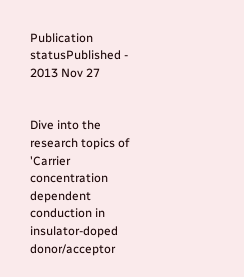Publication statusPublished - 2013 Nov 27


Dive into the research topics of 'Carrier concentration dependent conduction in insulator-doped donor/acceptor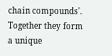chain compounds'. Together they form a unique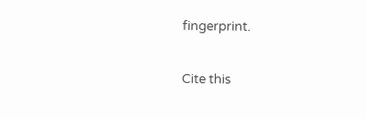fingerprint.

Cite this